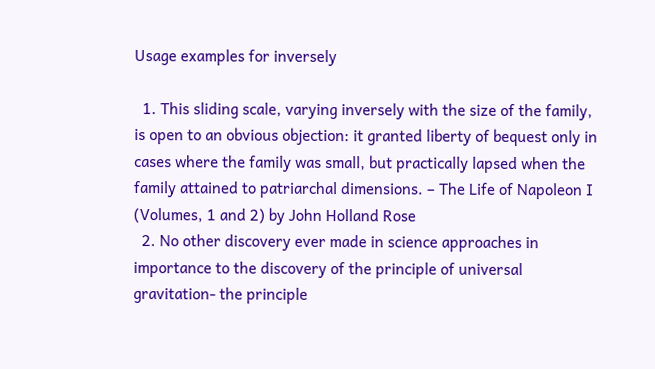Usage examples for inversely

  1. This sliding scale, varying inversely with the size of the family, is open to an obvious objection: it granted liberty of bequest only in cases where the family was small, but practically lapsed when the family attained to patriarchal dimensions. – The Life of Napoleon I (Volumes, 1 and 2) by John Holland Rose
  2. No other discovery ever made in science approaches in importance to the discovery of the principle of universal gravitation- the principle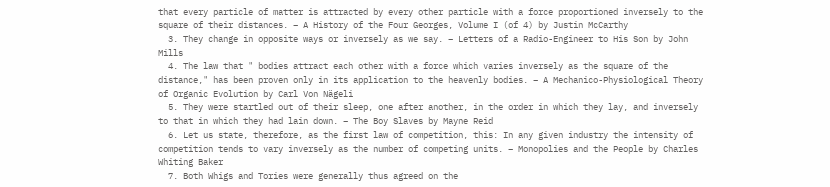that every particle of matter is attracted by every other particle with a force proportioned inversely to the square of their distances. – A History of the Four Georges, Volume I (of 4) by Justin McCarthy
  3. They change in opposite ways or inversely as we say. – Letters of a Radio-Engineer to His Son by John Mills
  4. The law that " bodies attract each other with a force which varies inversely as the square of the distance," has been proven only in its application to the heavenly bodies. – A Mechanico-Physiological Theory of Organic Evolution by Carl Von Nägeli
  5. They were startled out of their sleep, one after another, in the order in which they lay, and inversely to that in which they had lain down. – The Boy Slaves by Mayne Reid
  6. Let us state, therefore, as the first law of competition, this: In any given industry the intensity of competition tends to vary inversely as the number of competing units. – Monopolies and the People by Charles Whiting Baker
  7. Both Whigs and Tories were generally thus agreed on the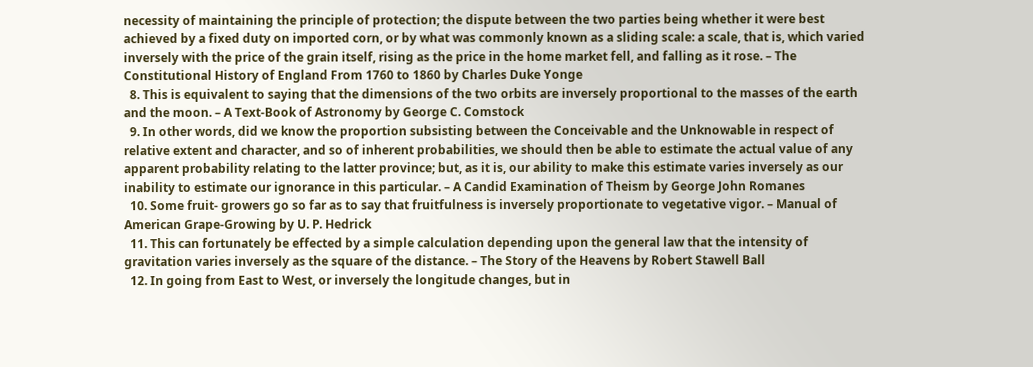necessity of maintaining the principle of protection; the dispute between the two parties being whether it were best achieved by a fixed duty on imported corn, or by what was commonly known as a sliding scale: a scale, that is, which varied inversely with the price of the grain itself, rising as the price in the home market fell, and falling as it rose. – The Constitutional History of England From 1760 to 1860 by Charles Duke Yonge
  8. This is equivalent to saying that the dimensions of the two orbits are inversely proportional to the masses of the earth and the moon. – A Text-Book of Astronomy by George C. Comstock
  9. In other words, did we know the proportion subsisting between the Conceivable and the Unknowable in respect of relative extent and character, and so of inherent probabilities, we should then be able to estimate the actual value of any apparent probability relating to the latter province; but, as it is, our ability to make this estimate varies inversely as our inability to estimate our ignorance in this particular. – A Candid Examination of Theism by George John Romanes
  10. Some fruit- growers go so far as to say that fruitfulness is inversely proportionate to vegetative vigor. – Manual of American Grape-Growing by U. P. Hedrick
  11. This can fortunately be effected by a simple calculation depending upon the general law that the intensity of gravitation varies inversely as the square of the distance. – The Story of the Heavens by Robert Stawell Ball
  12. In going from East to West, or inversely the longitude changes, but in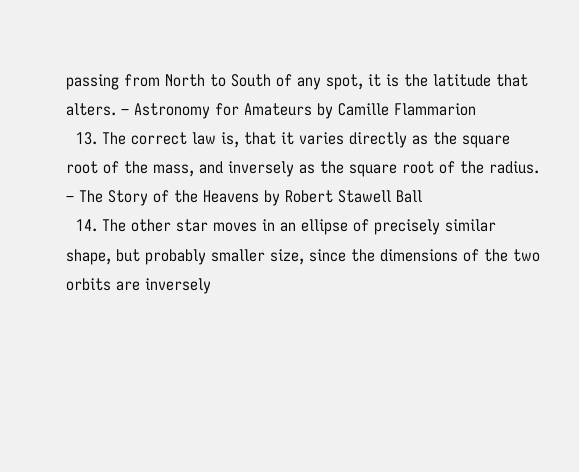passing from North to South of any spot, it is the latitude that alters. – Astronomy for Amateurs by Camille Flammarion
  13. The correct law is, that it varies directly as the square root of the mass, and inversely as the square root of the radius. – The Story of the Heavens by Robert Stawell Ball
  14. The other star moves in an ellipse of precisely similar shape, but probably smaller size, since the dimensions of the two orbits are inversely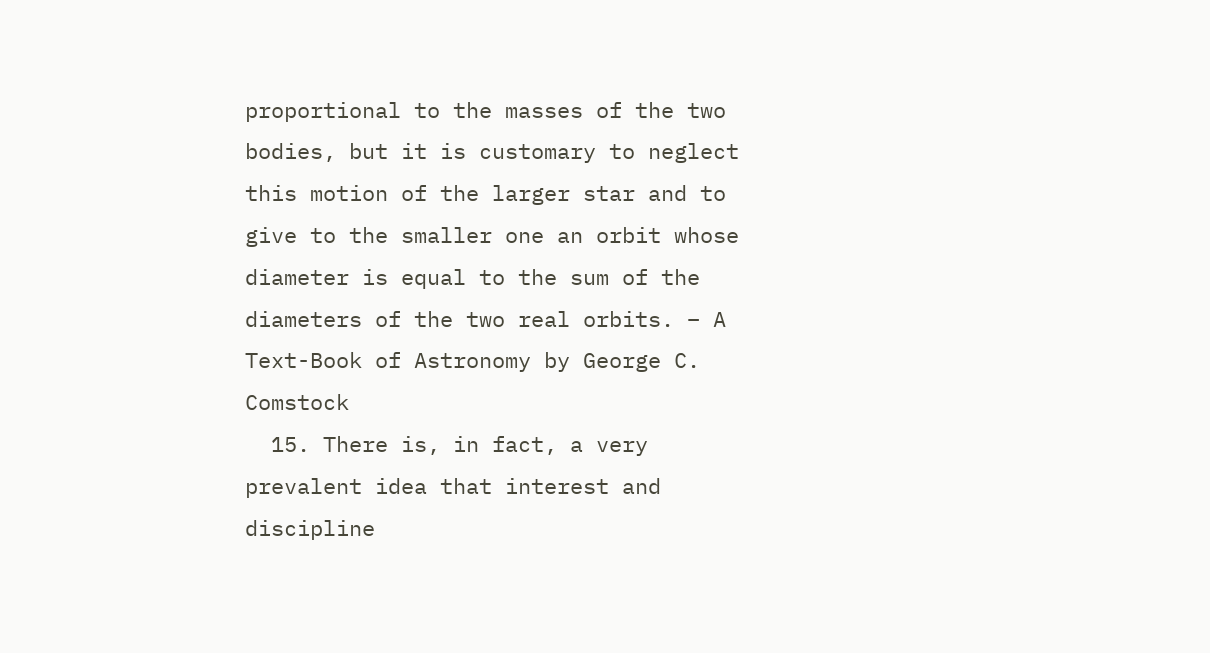proportional to the masses of the two bodies, but it is customary to neglect this motion of the larger star and to give to the smaller one an orbit whose diameter is equal to the sum of the diameters of the two real orbits. – A Text-Book of Astronomy by George C. Comstock
  15. There is, in fact, a very prevalent idea that interest and discipline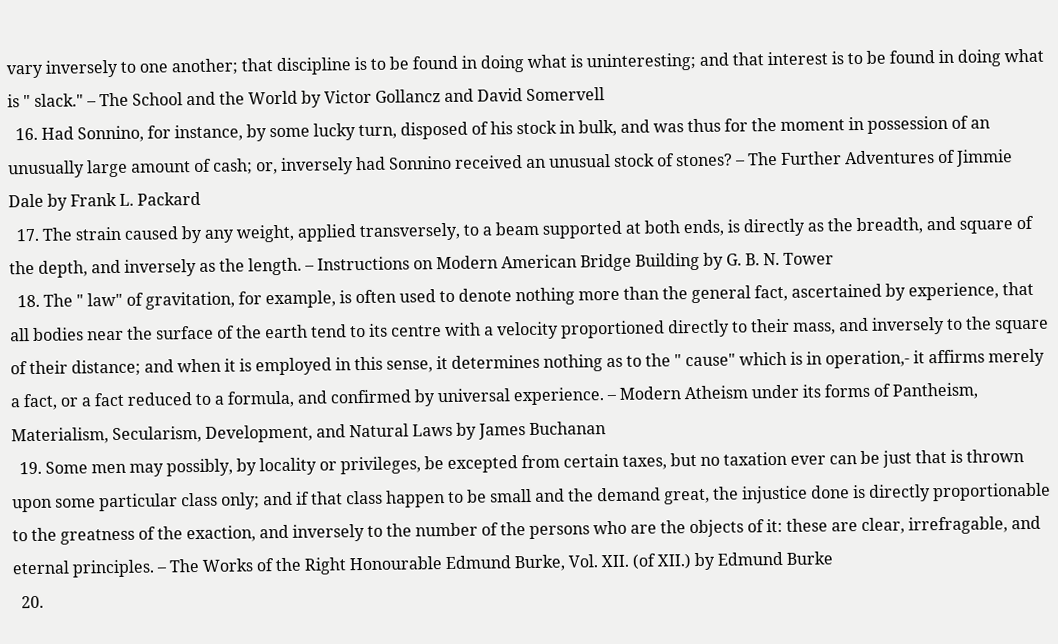vary inversely to one another; that discipline is to be found in doing what is uninteresting; and that interest is to be found in doing what is " slack." – The School and the World by Victor Gollancz and David Somervell
  16. Had Sonnino, for instance, by some lucky turn, disposed of his stock in bulk, and was thus for the moment in possession of an unusually large amount of cash; or, inversely had Sonnino received an unusual stock of stones? – The Further Adventures of Jimmie Dale by Frank L. Packard
  17. The strain caused by any weight, applied transversely, to a beam supported at both ends, is directly as the breadth, and square of the depth, and inversely as the length. – Instructions on Modern American Bridge Building by G. B. N. Tower
  18. The " law" of gravitation, for example, is often used to denote nothing more than the general fact, ascertained by experience, that all bodies near the surface of the earth tend to its centre with a velocity proportioned directly to their mass, and inversely to the square of their distance; and when it is employed in this sense, it determines nothing as to the " cause" which is in operation,- it affirms merely a fact, or a fact reduced to a formula, and confirmed by universal experience. – Modern Atheism under its forms of Pantheism, Materialism, Secularism, Development, and Natural Laws by James Buchanan
  19. Some men may possibly, by locality or privileges, be excepted from certain taxes, but no taxation ever can be just that is thrown upon some particular class only; and if that class happen to be small and the demand great, the injustice done is directly proportionable to the greatness of the exaction, and inversely to the number of the persons who are the objects of it: these are clear, irrefragable, and eternal principles. – The Works of the Right Honourable Edmund Burke, Vol. XII. (of XII.) by Edmund Burke
  20.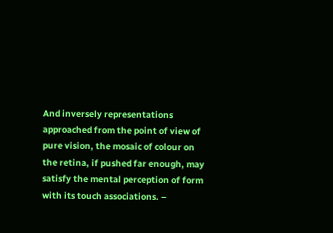And inversely representations approached from the point of view of pure vision, the mosaic of colour on the retina, if pushed far enough, may satisfy the mental perception of form with its touch associations. –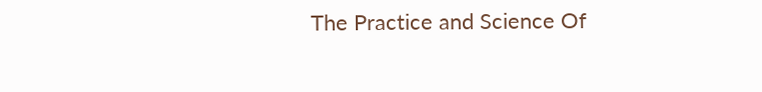The Practice and Science Of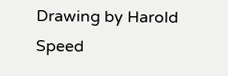Drawing by Harold Speed